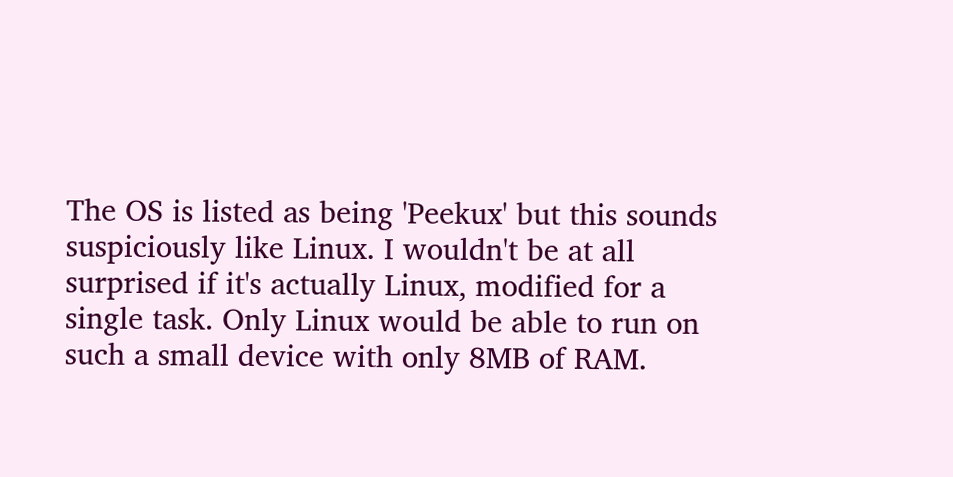The OS is listed as being 'Peekux' but this sounds suspiciously like Linux. I wouldn't be at all surprised if it's actually Linux, modified for a single task. Only Linux would be able to run on such a small device with only 8MB of RAM.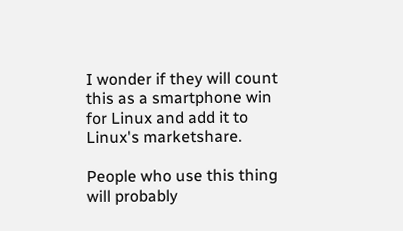I wonder if they will count this as a smartphone win for Linux and add it to Linux's marketshare.

People who use this thing will probably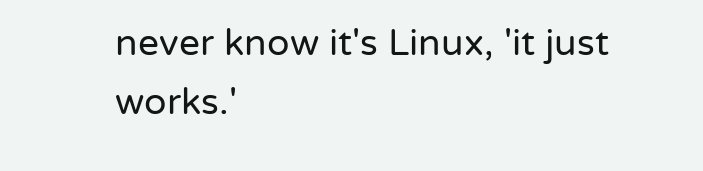never know it's Linux, 'it just works.'